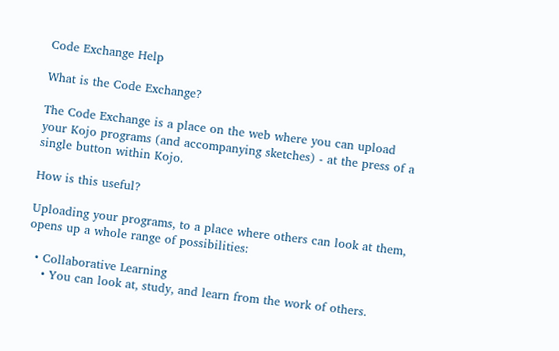Code Exchange Help

What is the Code Exchange?

The Code Exchange is a place on the web where you can upload your Kojo programs (and accompanying sketches) - at the press of a single button within Kojo.

How is this useful?

Uploading your programs, to a place where others can look at them, opens up a whole range of possibilities:

  • Collaborative Learning
    • You can look at, study, and learn from the work of others.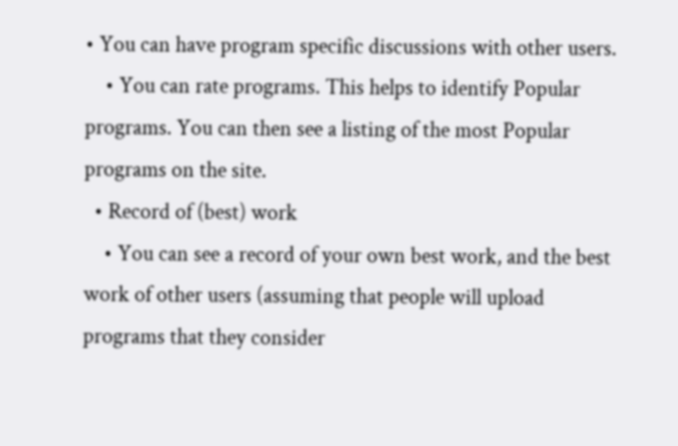• You can have program specific discussions with other users.
    • You can rate programs. This helps to identify Popular programs. You can then see a listing of the most Popular programs on the site.
  • Record of (best) work
    • You can see a record of your own best work, and the best work of other users (assuming that people will upload programs that they consider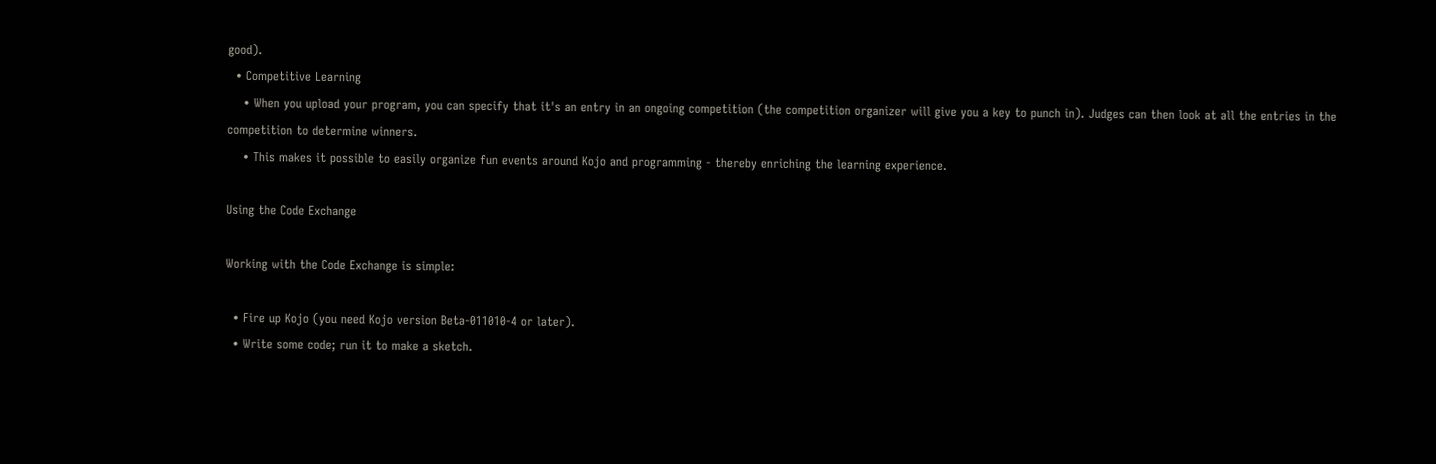good).
  • Competitive Learning
    • When you upload your program, you can specify that it's an entry in an ongoing competition (the competition organizer will give you a key to punch in). Judges can then look at all the entries in the competition to determine winners.
    • This makes it possible to easily organize fun events around Kojo and programming - thereby enriching the learning experience.

Using the Code Exchange

Working with the Code Exchange is simple:

  • Fire up Kojo (you need Kojo version Beta-011010-4 or later).
  • Write some code; run it to make a sketch.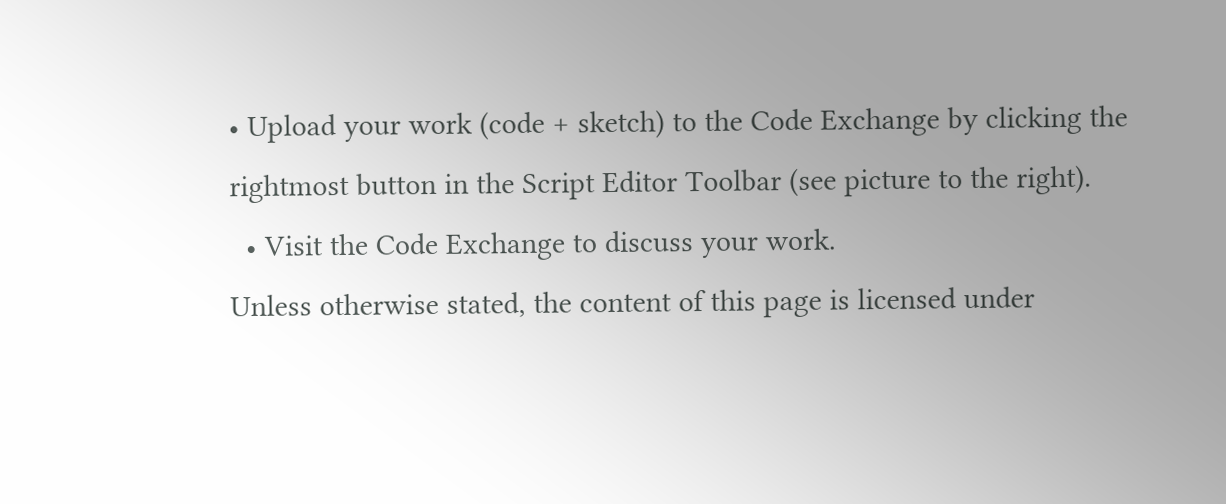• Upload your work (code + sketch) to the Code Exchange by clicking the rightmost button in the Script Editor Toolbar (see picture to the right).
  • Visit the Code Exchange to discuss your work.
Unless otherwise stated, the content of this page is licensed under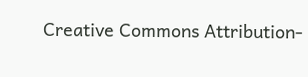Creative Commons Attribution-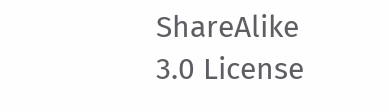ShareAlike 3.0 License